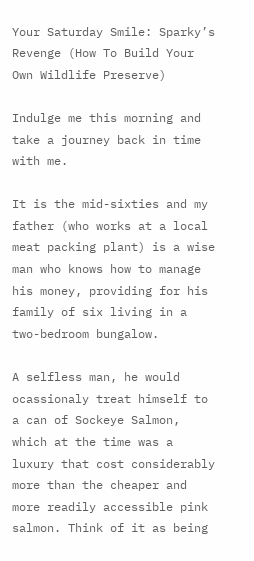Your Saturday Smile: Sparky’s Revenge (How To Build Your Own Wildlife Preserve)

Indulge me this morning and take a journey back in time with me.

It is the mid-sixties and my father (who works at a local meat packing plant) is a wise man who knows how to manage his money, providing for his family of six living in a two-bedroom bungalow.

A selfless man, he would ocassionaly treat himself to a can of Sockeye Salmon, which at the time was a luxury that cost considerably more than the cheaper and more readily accessible pink salmon. Think of it as being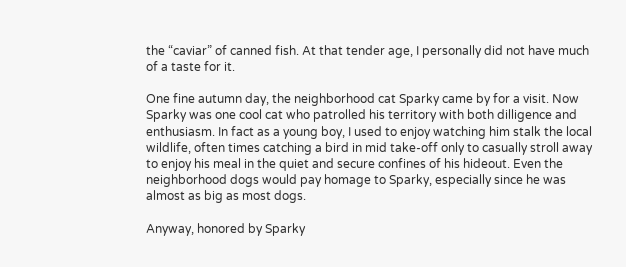the “caviar” of canned fish. At that tender age, I personally did not have much of a taste for it.

One fine autumn day, the neighborhood cat Sparky came by for a visit. Now Sparky was one cool cat who patrolled his territory with both dilligence and enthusiasm. In fact as a young boy, I used to enjoy watching him stalk the local wildlife, often times catching a bird in mid take-off only to casually stroll away to enjoy his meal in the quiet and secure confines of his hideout. Even the neighborhood dogs would pay homage to Sparky, especially since he was almost as big as most dogs.

Anyway, honored by Sparky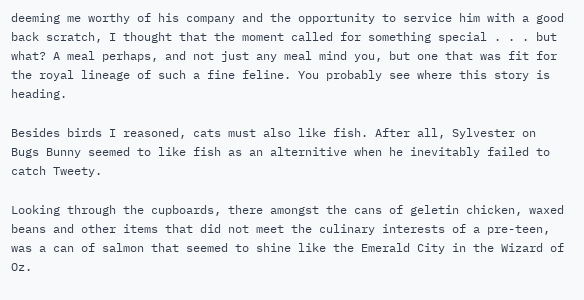deeming me worthy of his company and the opportunity to service him with a good back scratch, I thought that the moment called for something special . . . but what? A meal perhaps, and not just any meal mind you, but one that was fit for the royal lineage of such a fine feline. You probably see where this story is heading.

Besides birds I reasoned, cats must also like fish. After all, Sylvester on Bugs Bunny seemed to like fish as an alternitive when he inevitably failed to catch Tweety.

Looking through the cupboards, there amongst the cans of geletin chicken, waxed beans and other items that did not meet the culinary interests of a pre-teen, was a can of salmon that seemed to shine like the Emerald City in the Wizard of Oz.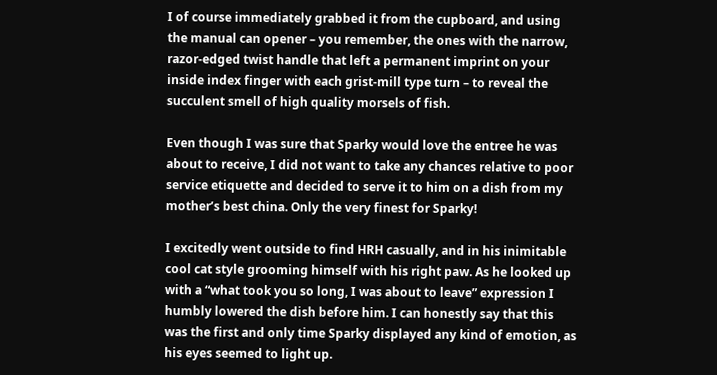I of course immediately grabbed it from the cupboard, and using the manual can opener – you remember, the ones with the narrow, razor-edged twist handle that left a permanent imprint on your inside index finger with each grist-mill type turn – to reveal the succulent smell of high quality morsels of fish.

Even though I was sure that Sparky would love the entree he was about to receive, I did not want to take any chances relative to poor service etiquette and decided to serve it to him on a dish from my mother’s best china. Only the very finest for Sparky!

I excitedly went outside to find HRH casually, and in his inimitable cool cat style grooming himself with his right paw. As he looked up with a “what took you so long, I was about to leave” expression I humbly lowered the dish before him. I can honestly say that this was the first and only time Sparky displayed any kind of emotion, as his eyes seemed to light up.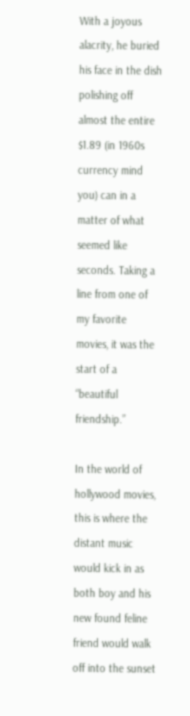With a joyous alacrity, he buried his face in the dish polishing off almost the entire $1.89 (in 1960s currency mind you) can in a matter of what seemed like seconds. Taking a line from one of my favorite movies, it was the start of a “beautiful friendship.”

In the world of hollywood movies, this is where the distant music would kick in as both boy and his new found feline friend would walk off into the sunset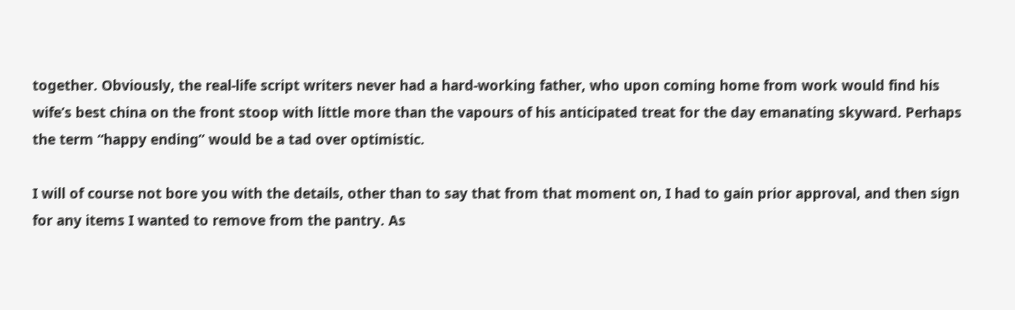together. Obviously, the real-life script writers never had a hard-working father, who upon coming home from work would find his wife’s best china on the front stoop with little more than the vapours of his anticipated treat for the day emanating skyward. Perhaps the term “happy ending” would be a tad over optimistic.

I will of course not bore you with the details, other than to say that from that moment on, I had to gain prior approval, and then sign for any items I wanted to remove from the pantry. As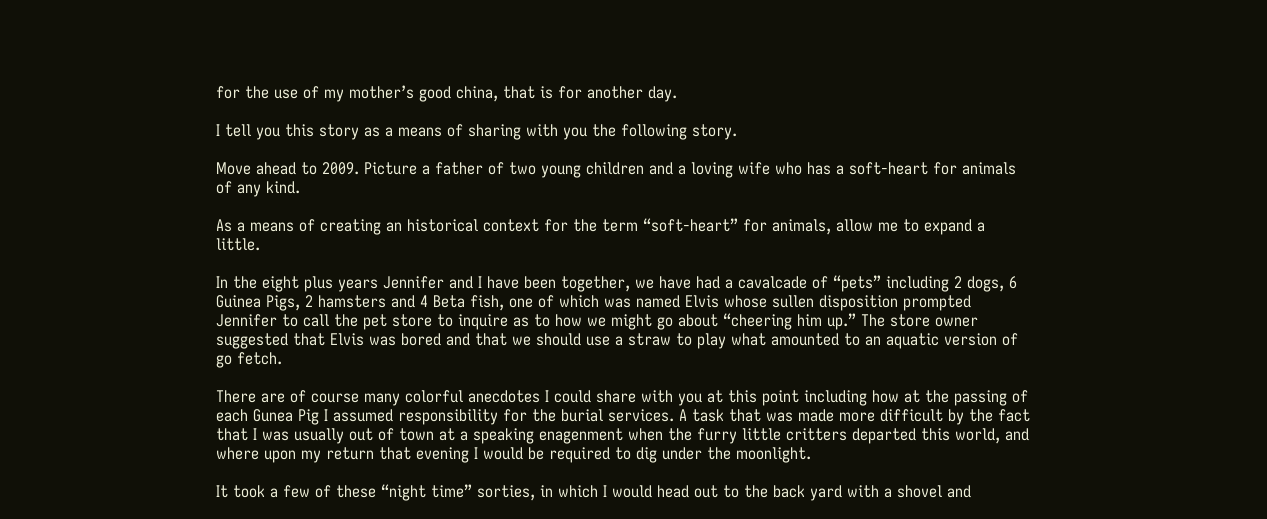for the use of my mother’s good china, that is for another day.

I tell you this story as a means of sharing with you the following story.

Move ahead to 2009. Picture a father of two young children and a loving wife who has a soft-heart for animals of any kind.

As a means of creating an historical context for the term “soft-heart” for animals, allow me to expand a little.

In the eight plus years Jennifer and I have been together, we have had a cavalcade of “pets” including 2 dogs, 6 Guinea Pigs, 2 hamsters and 4 Beta fish, one of which was named Elvis whose sullen disposition prompted Jennifer to call the pet store to inquire as to how we might go about “cheering him up.” The store owner suggested that Elvis was bored and that we should use a straw to play what amounted to an aquatic version of go fetch.

There are of course many colorful anecdotes I could share with you at this point including how at the passing of each Gunea Pig I assumed responsibility for the burial services. A task that was made more difficult by the fact that I was usually out of town at a speaking enagenment when the furry little critters departed this world, and where upon my return that evening I would be required to dig under the moonlight.

It took a few of these “night time” sorties, in which I would head out to the back yard with a shovel and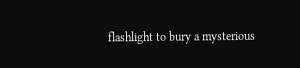flashlight to bury a mysterious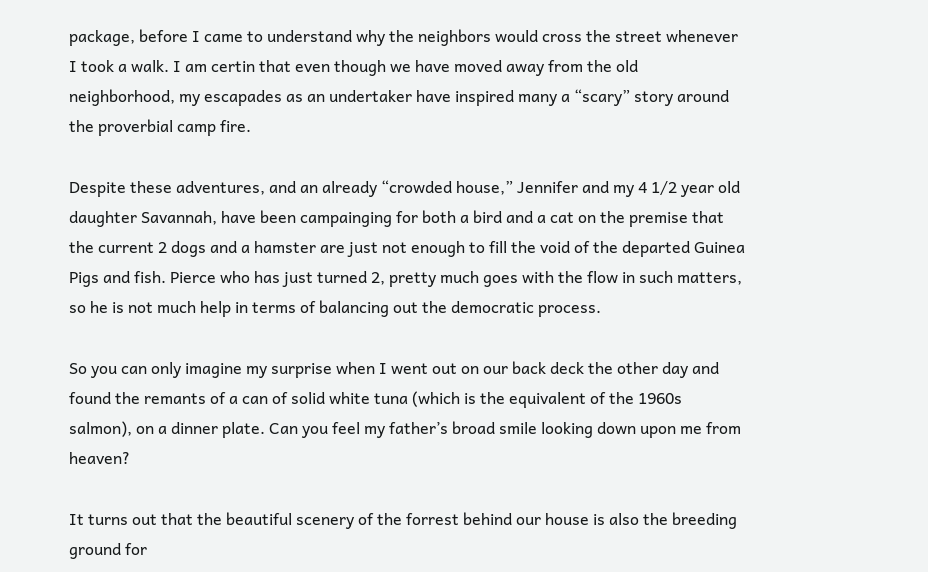package, before I came to understand why the neighbors would cross the street whenever I took a walk. I am certin that even though we have moved away from the old neighborhood, my escapades as an undertaker have inspired many a “scary” story around the proverbial camp fire.

Despite these adventures, and an already “crowded house,” Jennifer and my 4 1/2 year old daughter Savannah, have been campainging for both a bird and a cat on the premise that the current 2 dogs and a hamster are just not enough to fill the void of the departed Guinea Pigs and fish. Pierce who has just turned 2, pretty much goes with the flow in such matters, so he is not much help in terms of balancing out the democratic process.

So you can only imagine my surprise when I went out on our back deck the other day and found the remants of a can of solid white tuna (which is the equivalent of the 1960s salmon), on a dinner plate. Can you feel my father’s broad smile looking down upon me from heaven?

It turns out that the beautiful scenery of the forrest behind our house is also the breeding ground for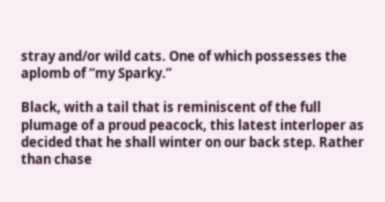stray and/or wild cats. One of which possesses the aplomb of “my Sparky.”

Black, with a tail that is reminiscent of the full plumage of a proud peacock, this latest interloper as decided that he shall winter on our back step. Rather than chase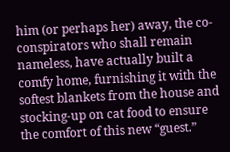him (or perhaps her) away, the co-conspirators who shall remain nameless, have actually built a comfy home, furnishing it with the softest blankets from the house and stocking-up on cat food to ensure the comfort of this new “guest.”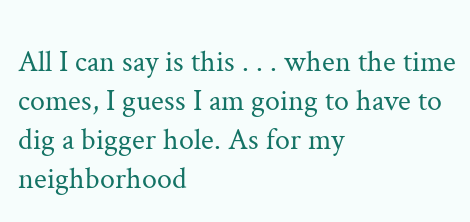All I can say is this . . . when the time comes, I guess I am going to have to dig a bigger hole. As for my neighborhood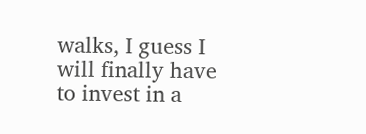walks, I guess I will finally have to invest in a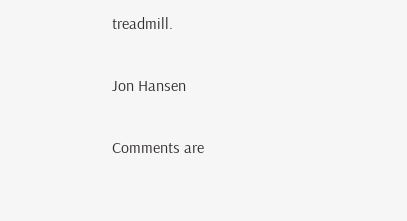treadmill.


Jon Hansen


Comments are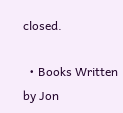closed.

  • Books Written by Jon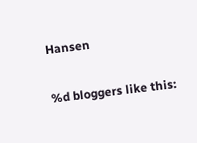Hansen

%d bloggers like this: